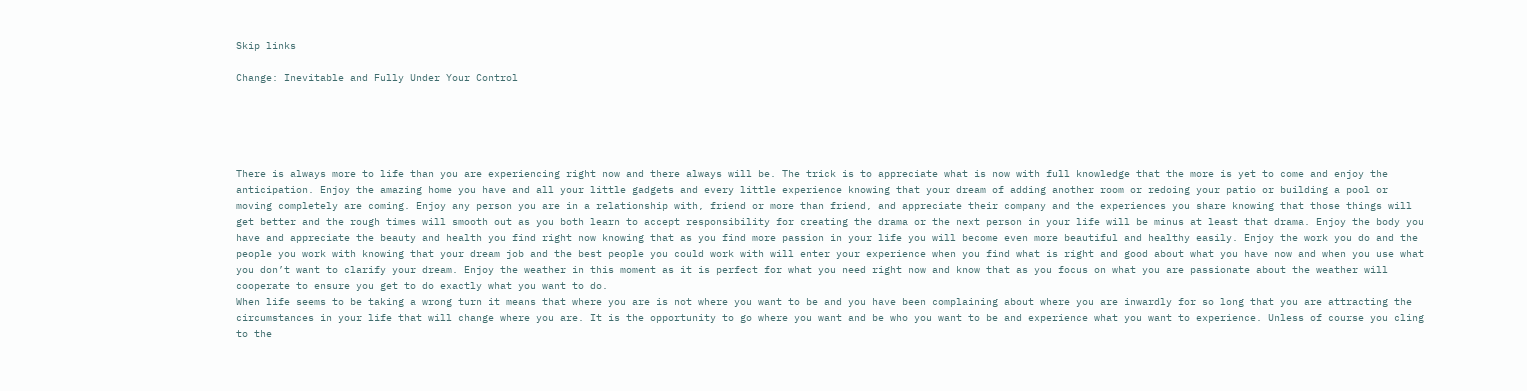Skip links

Change: Inevitable and Fully Under Your Control





There is always more to life than you are experiencing right now and there always will be. The trick is to appreciate what is now with full knowledge that the more is yet to come and enjoy the anticipation. Enjoy the amazing home you have and all your little gadgets and every little experience knowing that your dream of adding another room or redoing your patio or building a pool or moving completely are coming. Enjoy any person you are in a relationship with, friend or more than friend, and appreciate their company and the experiences you share knowing that those things will get better and the rough times will smooth out as you both learn to accept responsibility for creating the drama or the next person in your life will be minus at least that drama. Enjoy the body you have and appreciate the beauty and health you find right now knowing that as you find more passion in your life you will become even more beautiful and healthy easily. Enjoy the work you do and the people you work with knowing that your dream job and the best people you could work with will enter your experience when you find what is right and good about what you have now and when you use what you don’t want to clarify your dream. Enjoy the weather in this moment as it is perfect for what you need right now and know that as you focus on what you are passionate about the weather will cooperate to ensure you get to do exactly what you want to do.
When life seems to be taking a wrong turn it means that where you are is not where you want to be and you have been complaining about where you are inwardly for so long that you are attracting the circumstances in your life that will change where you are. It is the opportunity to go where you want and be who you want to be and experience what you want to experience. Unless of course you cling to the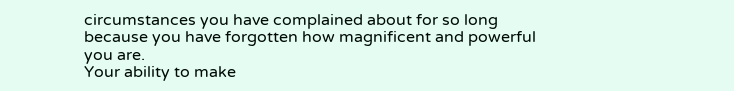circumstances you have complained about for so long because you have forgotten how magnificent and powerful you are.
Your ability to make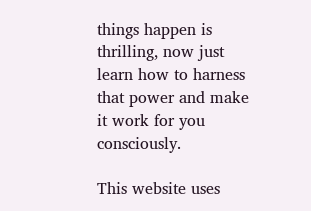things happen is thrilling, now just learn how to harness that power and make it work for you consciously.

This website uses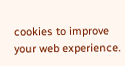cookies to improve your web experience.